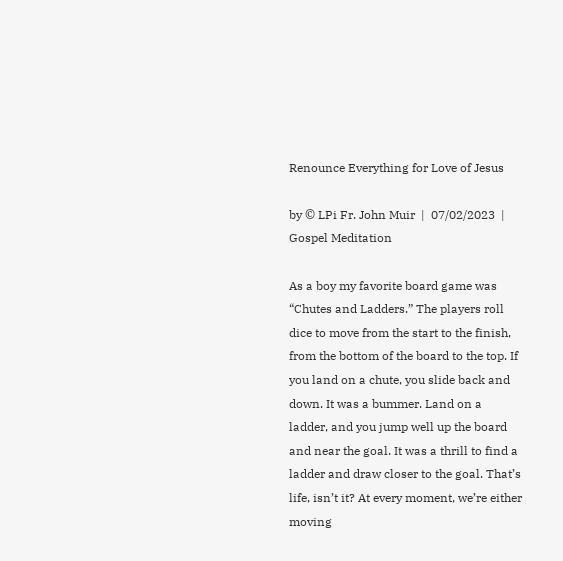Renounce Everything for Love of Jesus

by © LPi Fr. John Muir  |  07/02/2023  |  Gospel Meditation

As a boy my favorite board game was “Chutes and Ladders.” The players roll dice to move from the start to the finish, from the bottom of the board to the top. If you land on a chute, you slide back and down. It was a bummer. Land on a ladder, and you jump well up the board and near the goal. It was a thrill to find a ladder and draw closer to the goal. That’s life, isn’t it? At every moment, we’re either moving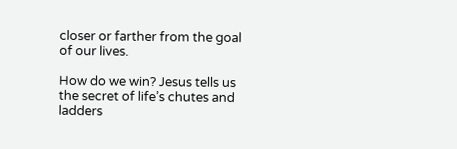closer or farther from the goal of our lives.

How do we win? Jesus tells us the secret of life’s chutes and ladders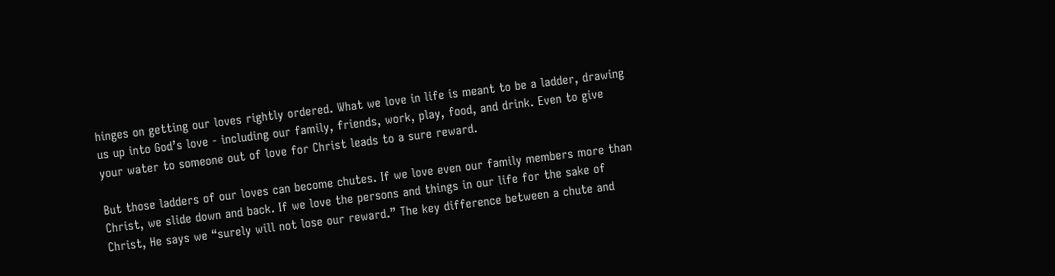hinges on getting our loves rightly ordered. What we love in life is meant to be a ladder, drawing us up into God’s love - including our family, friends, work, play, food, and drink. Even to give your water to someone out of love for Christ leads to a sure reward.

But those ladders of our loves can become chutes. If we love even our family members more than Christ, we slide down and back. If we love the persons and things in our life for the sake of Christ, He says we “surely will not lose our reward.” The key difference between a chute and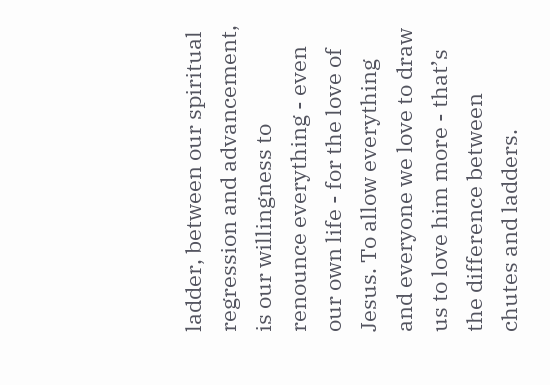ladder, between our spiritual regression and advancement, is our willingness to renounce everything - even our own life - for the love of Jesus. To allow everything and everyone we love to draw us to love him more - that’s the difference between chutes and ladders.